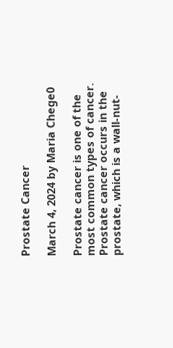Prostate Cancer

March 4, 2024 by Maria Chege0

Prostate cancer is one of the most common types of cancer. Prostate cancer occurs in the prostate, which is a wall-nut-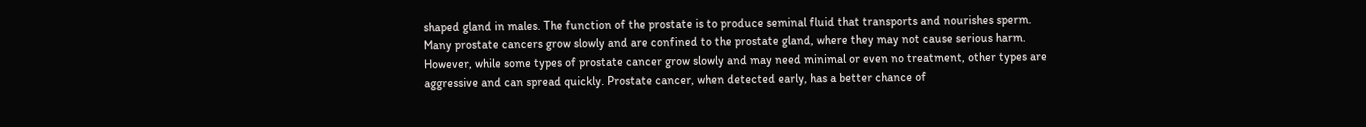shaped gland in males. The function of the prostate is to produce seminal fluid that transports and nourishes sperm. Many prostate cancers grow slowly and are confined to the prostate gland, where they may not cause serious harm. However, while some types of prostate cancer grow slowly and may need minimal or even no treatment, other types are aggressive and can spread quickly. Prostate cancer, when detected early, has a better chance of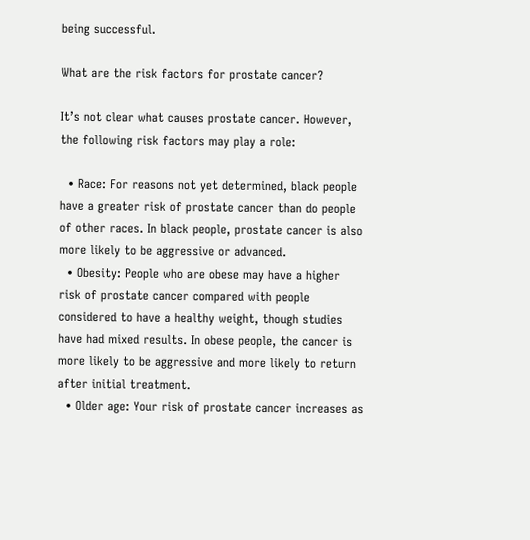being successful.

What are the risk factors for prostate cancer?

It’s not clear what causes prostate cancer. However, the following risk factors may play a role:

  • Race: For reasons not yet determined, black people have a greater risk of prostate cancer than do people of other races. In black people, prostate cancer is also more likely to be aggressive or advanced.
  • Obesity: People who are obese may have a higher risk of prostate cancer compared with people considered to have a healthy weight, though studies have had mixed results. In obese people, the cancer is more likely to be aggressive and more likely to return after initial treatment.
  • Older age: Your risk of prostate cancer increases as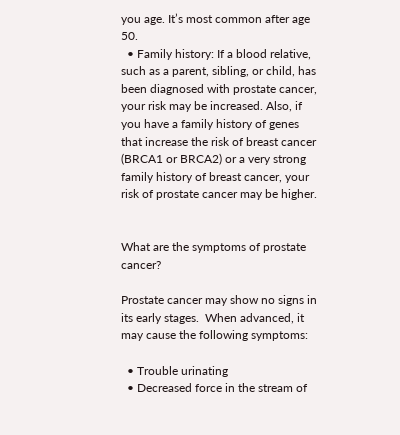you age. It’s most common after age 50.
  • Family history: If a blood relative, such as a parent, sibling, or child, has been diagnosed with prostate cancer, your risk may be increased. Also, if you have a family history of genes that increase the risk of breast cancer (BRCA1 or BRCA2) or a very strong family history of breast cancer, your risk of prostate cancer may be higher.


What are the symptoms of prostate cancer?

Prostate cancer may show no signs in its early stages.  When advanced, it may cause the following symptoms:

  • Trouble urinating
  • Decreased force in the stream of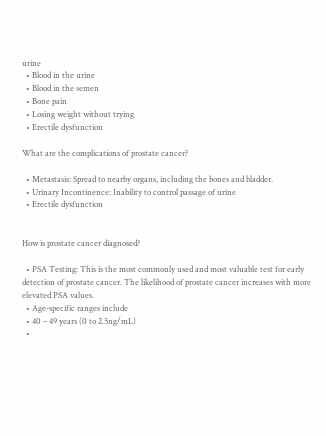urine
  • Blood in the urine
  • Blood in the semen
  • Bone pain
  • Losing weight without trying
  • Erectile dysfunction

What are the complications of prostate cancer?

  • Metastasis: Spread to nearby organs, including the bones and bladder.
  • Urinary Incontinence: Inability to control passage of urine
  • Erectile dysfunction


How is prostate cancer diagnosed?

  • PSA Testing: This is the most commonly used and most valuable test for early detection of prostate cancer. The likelihood of prostate cancer increases with more elevated PSA values.
  • Age-specific ranges include
  • 40 – 49 years (0 to 2.5ng/mL)
  •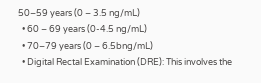50–59 years (0 – 3.5 ng/mL)
  • 60 – 69 years (0-4.5 ng/mL)
  • 70–79 years (0 – 6.5bng/mL)
  • Digital Rectal Examination (DRE): This involves the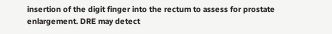insertion of the digit finger into the rectum to assess for prostate enlargement. DRE may detect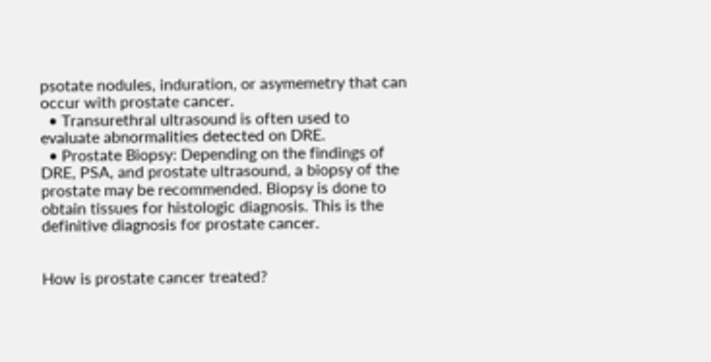psotate nodules, induration, or asymemetry that can occur with prostate cancer.
  • Transurethral ultrasound is often used to evaluate abnormalities detected on DRE.
  • Prostate Biopsy: Depending on the findings of DRE, PSA, and prostate ultrasound, a biopsy of the prostate may be recommended. Biopsy is done to obtain tissues for histologic diagnosis. This is the definitive diagnosis for prostate cancer.


How is prostate cancer treated?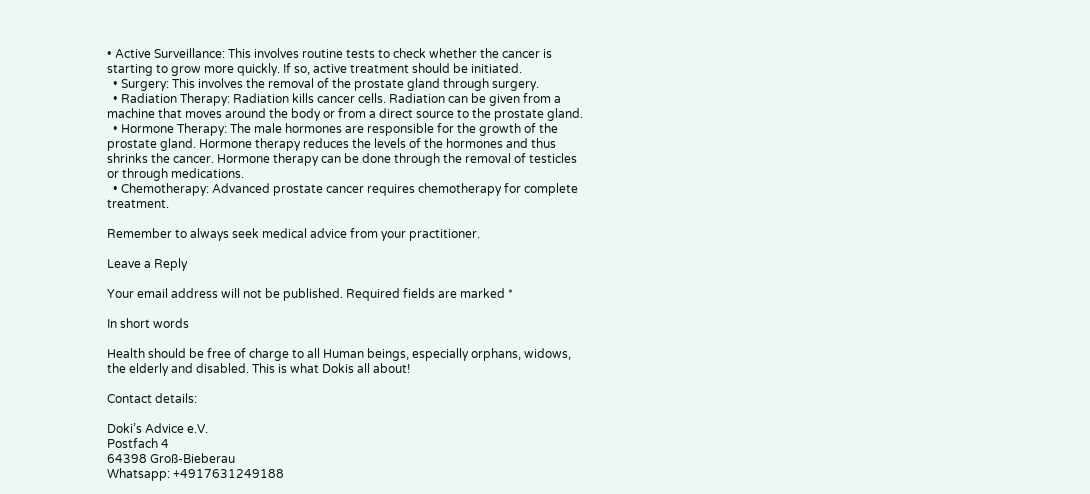• Active Surveillance: This involves routine tests to check whether the cancer is starting to grow more quickly. If so, active treatment should be initiated.
  • Surgery: This involves the removal of the prostate gland through surgery.
  • Radiation Therapy: Radiation kills cancer cells. Radiation can be given from a machine that moves around the body or from a direct source to the prostate gland.
  • Hormone Therapy: The male hormones are responsible for the growth of the prostate gland. Hormone therapy reduces the levels of the hormones and thus shrinks the cancer. Hormone therapy can be done through the removal of testicles or through medications.
  • Chemotherapy: Advanced prostate cancer requires chemotherapy for complete treatment.

Remember to always seek medical advice from your practitioner.

Leave a Reply

Your email address will not be published. Required fields are marked *

In short words

Health should be free of charge to all Human beings, especially orphans, widows, the elderly and disabled. This is what Dokis all about!

Contact details:

Doki’s Advice e.V.
Postfach 4
64398 Groß-Bieberau
Whatsapp: +4917631249188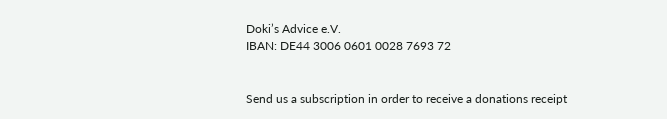Doki’s Advice e.V.
IBAN: DE44 3006 0601 0028 7693 72


Send us a subscription in order to receive a donations receipt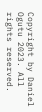Copyright by Daniel Ogutu 2023. All rights reserved.